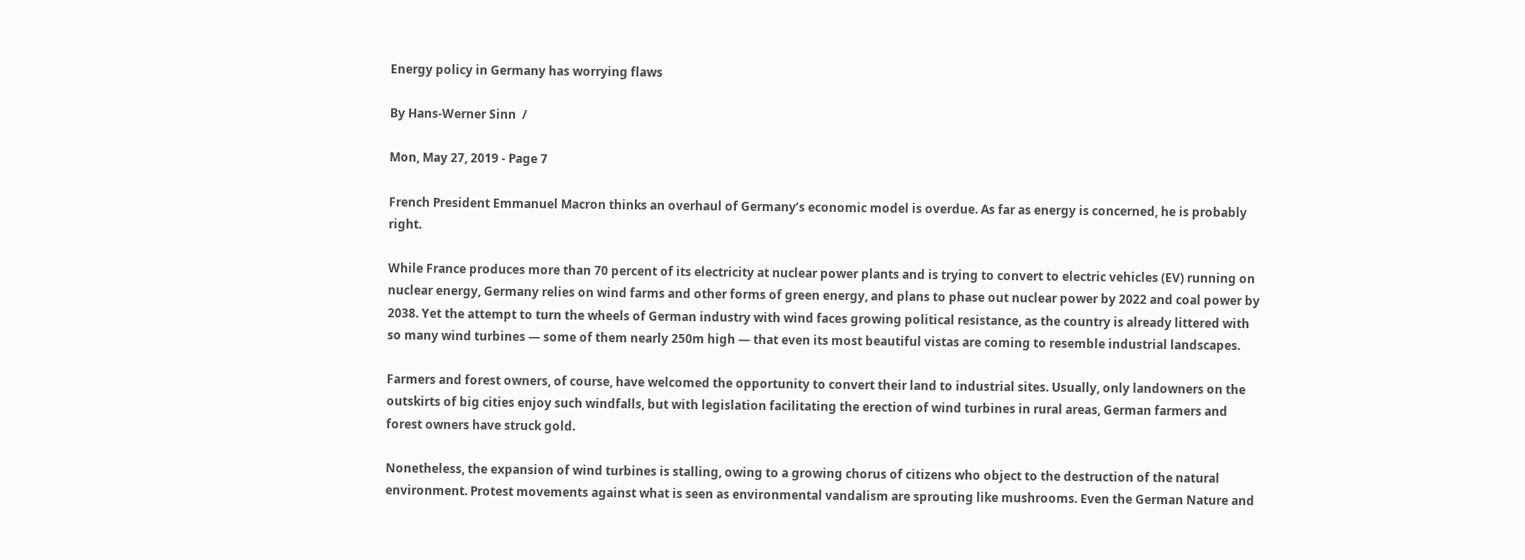Energy policy in Germany has worrying flaws

By Hans-Werner Sinn  /

Mon, May 27, 2019 - Page 7

French President Emmanuel Macron thinks an overhaul of Germany’s economic model is overdue. As far as energy is concerned, he is probably right.

While France produces more than 70 percent of its electricity at nuclear power plants and is trying to convert to electric vehicles (EV) running on nuclear energy, Germany relies on wind farms and other forms of green energy, and plans to phase out nuclear power by 2022 and coal power by 2038. Yet the attempt to turn the wheels of German industry with wind faces growing political resistance, as the country is already littered with so many wind turbines — some of them nearly 250m high — that even its most beautiful vistas are coming to resemble industrial landscapes.

Farmers and forest owners, of course, have welcomed the opportunity to convert their land to industrial sites. Usually, only landowners on the outskirts of big cities enjoy such windfalls, but with legislation facilitating the erection of wind turbines in rural areas, German farmers and forest owners have struck gold.

Nonetheless, the expansion of wind turbines is stalling, owing to a growing chorus of citizens who object to the destruction of the natural environment. Protest movements against what is seen as environmental vandalism are sprouting like mushrooms. Even the German Nature and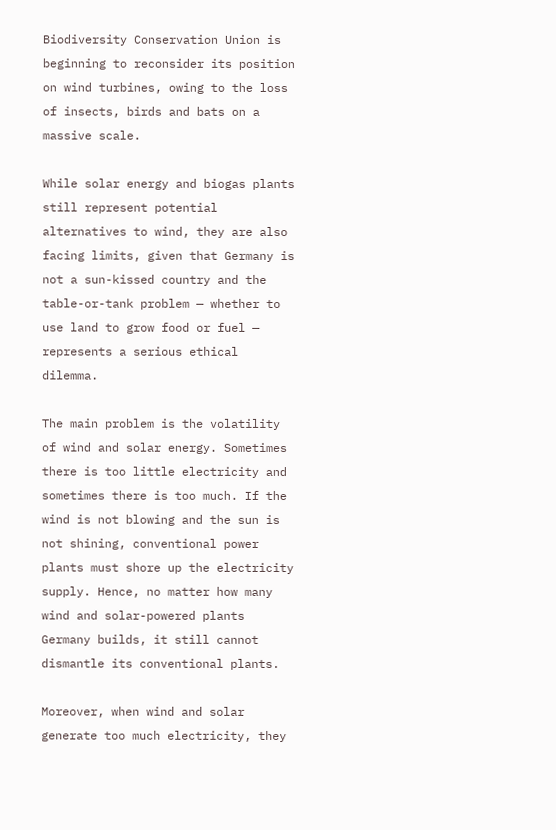Biodiversity Conservation Union is beginning to reconsider its position on wind turbines, owing to the loss of insects, birds and bats on a massive scale.

While solar energy and biogas plants still represent potential alternatives to wind, they are also facing limits, given that Germany is not a sun-kissed country and the table-or-tank problem — whether to use land to grow food or fuel — represents a serious ethical dilemma.

The main problem is the volatility of wind and solar energy. Sometimes there is too little electricity and sometimes there is too much. If the wind is not blowing and the sun is not shining, conventional power plants must shore up the electricity supply. Hence, no matter how many wind and solar-powered plants Germany builds, it still cannot dismantle its conventional plants.

Moreover, when wind and solar generate too much electricity, they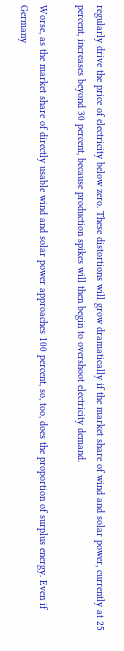regularly drive the price of electricity below zero. These distortions will grow dramatically if the market share of wind and solar power, currently at 25 percent, increases beyond 30 percent, because production spikes will then begin to overshoot electricity demand.

Worse, as the market share of directly usable wind and solar power approaches 100 percent, so, too, does the proportion of surplus energy. Even if Germany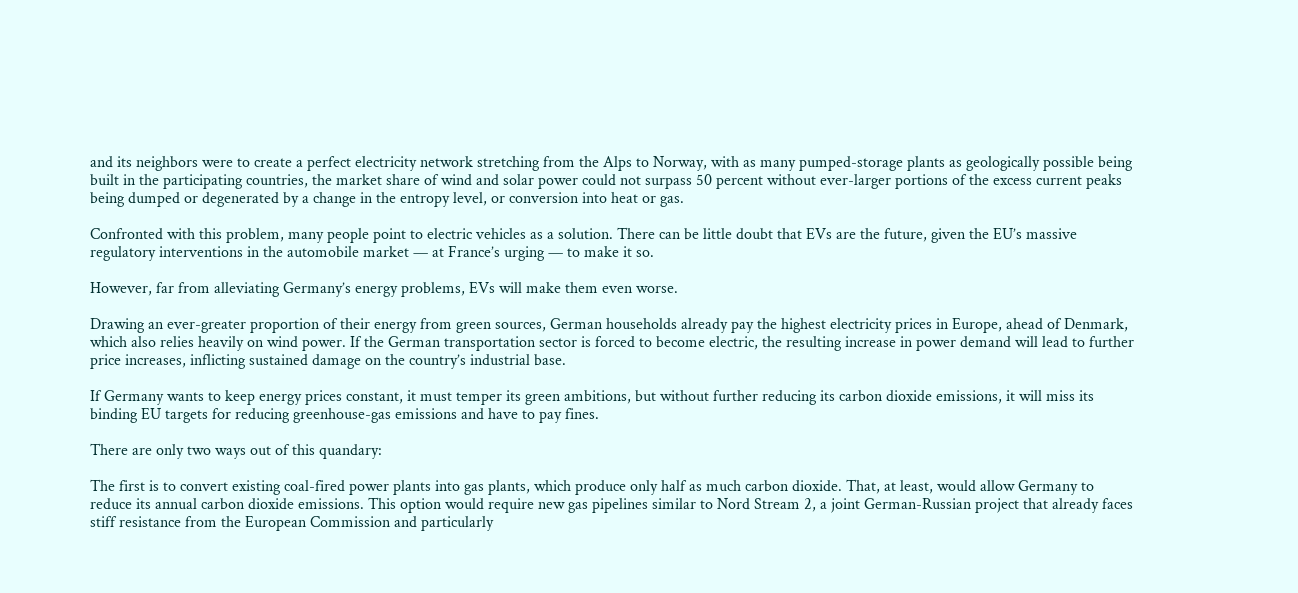and its neighbors were to create a perfect electricity network stretching from the Alps to Norway, with as many pumped-storage plants as geologically possible being built in the participating countries, the market share of wind and solar power could not surpass 50 percent without ever-larger portions of the excess current peaks being dumped or degenerated by a change in the entropy level, or conversion into heat or gas.

Confronted with this problem, many people point to electric vehicles as a solution. There can be little doubt that EVs are the future, given the EU’s massive regulatory interventions in the automobile market — at France’s urging — to make it so.

However, far from alleviating Germany’s energy problems, EVs will make them even worse.

Drawing an ever-greater proportion of their energy from green sources, German households already pay the highest electricity prices in Europe, ahead of Denmark, which also relies heavily on wind power. If the German transportation sector is forced to become electric, the resulting increase in power demand will lead to further price increases, inflicting sustained damage on the country’s industrial base.

If Germany wants to keep energy prices constant, it must temper its green ambitions, but without further reducing its carbon dioxide emissions, it will miss its binding EU targets for reducing greenhouse-gas emissions and have to pay fines.

There are only two ways out of this quandary:

The first is to convert existing coal-fired power plants into gas plants, which produce only half as much carbon dioxide. That, at least, would allow Germany to reduce its annual carbon dioxide emissions. This option would require new gas pipelines similar to Nord Stream 2, a joint German-Russian project that already faces stiff resistance from the European Commission and particularly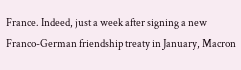France. Indeed, just a week after signing a new Franco-German friendship treaty in January, Macron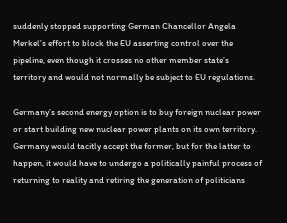suddenly stopped supporting German Chancellor Angela Merkel’s effort to block the EU asserting control over the pipeline, even though it crosses no other member state’s territory and would not normally be subject to EU regulations.

Germany’s second energy option is to buy foreign nuclear power or start building new nuclear power plants on its own territory. Germany would tacitly accept the former, but for the latter to happen, it would have to undergo a politically painful process of returning to reality and retiring the generation of politicians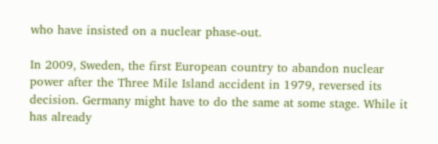who have insisted on a nuclear phase-out.

In 2009, Sweden, the first European country to abandon nuclear power after the Three Mile Island accident in 1979, reversed its decision. Germany might have to do the same at some stage. While it has already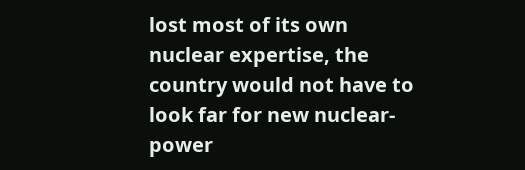lost most of its own nuclear expertise, the country would not have to look far for new nuclear-power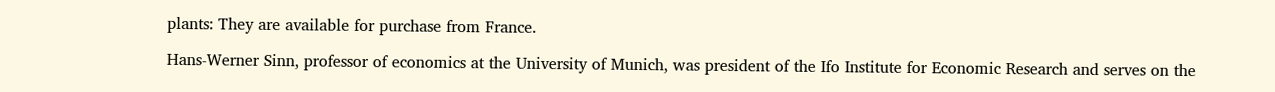plants: They are available for purchase from France.

Hans-Werner Sinn, professor of economics at the University of Munich, was president of the Ifo Institute for Economic Research and serves on the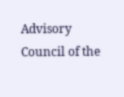Advisory Council of the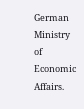German Ministry of Economic Affairs.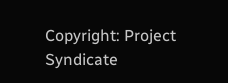Copyright: Project Syndicate